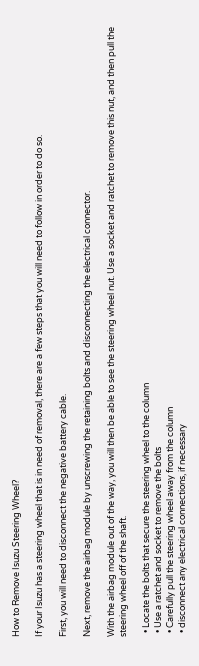How to Remove Isuzu Steering Wheel?

If your Isuzu has a steering wheel that is in need of removal, there are a few steps that you will need to follow in order to do so.

First, you will need to disconnect the negative battery cable.

Next, remove the airbag module by unscrewing the retaining bolts and disconnecting the electrical connector.

With the airbag module out of the way, you will then be able to see the steering wheel nut. Use a socket and ratchet to remove this nut, and then pull the steering wheel off of the shaft.

  • Locate the bolts that secure the steering wheel to the column
  • Use a ratchet and socket to remove the bolts
  • Carefully pull the steering wheel away from the column
  • disconnect any electrical connections, if necessary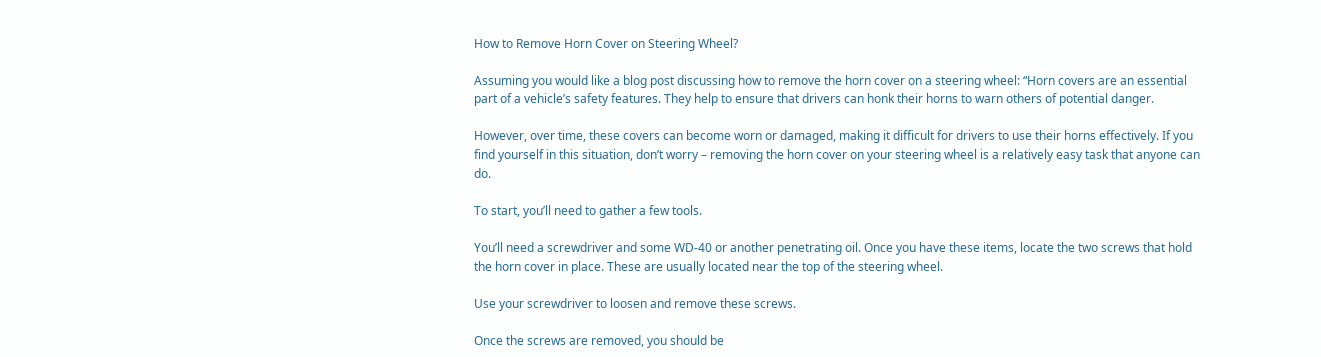How to Remove Horn Cover on Steering Wheel?

Assuming you would like a blog post discussing how to remove the horn cover on a steering wheel: “Horn covers are an essential part of a vehicle’s safety features. They help to ensure that drivers can honk their horns to warn others of potential danger.

However, over time, these covers can become worn or damaged, making it difficult for drivers to use their horns effectively. If you find yourself in this situation, don’t worry – removing the horn cover on your steering wheel is a relatively easy task that anyone can do.

To start, you’ll need to gather a few tools.

You’ll need a screwdriver and some WD-40 or another penetrating oil. Once you have these items, locate the two screws that hold the horn cover in place. These are usually located near the top of the steering wheel.

Use your screwdriver to loosen and remove these screws.

Once the screws are removed, you should be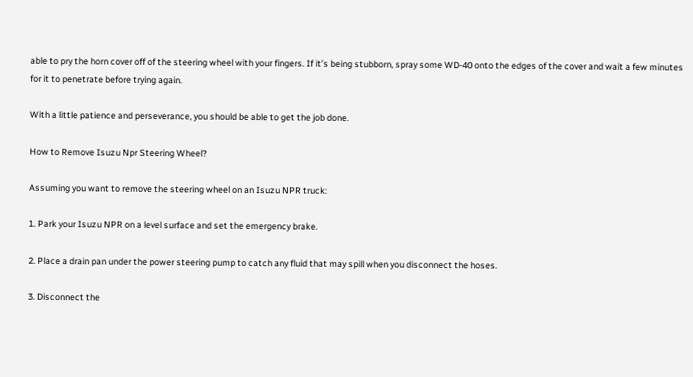able to pry the horn cover off of the steering wheel with your fingers. If it’s being stubborn, spray some WD-40 onto the edges of the cover and wait a few minutes for it to penetrate before trying again.

With a little patience and perseverance, you should be able to get the job done.

How to Remove Isuzu Npr Steering Wheel?

Assuming you want to remove the steering wheel on an Isuzu NPR truck:

1. Park your Isuzu NPR on a level surface and set the emergency brake.

2. Place a drain pan under the power steering pump to catch any fluid that may spill when you disconnect the hoses.

3. Disconnect the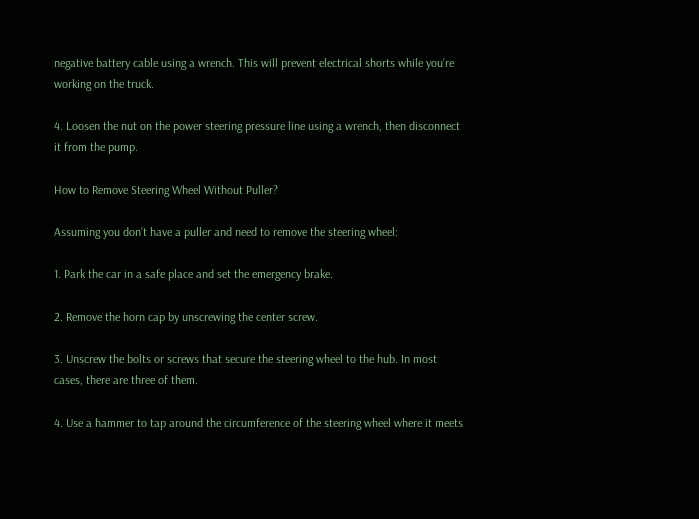negative battery cable using a wrench. This will prevent electrical shorts while you’re working on the truck.

4. Loosen the nut on the power steering pressure line using a wrench, then disconnect it from the pump.

How to Remove Steering Wheel Without Puller?

Assuming you don’t have a puller and need to remove the steering wheel:

1. Park the car in a safe place and set the emergency brake.

2. Remove the horn cap by unscrewing the center screw.

3. Unscrew the bolts or screws that secure the steering wheel to the hub. In most cases, there are three of them.

4. Use a hammer to tap around the circumference of the steering wheel where it meets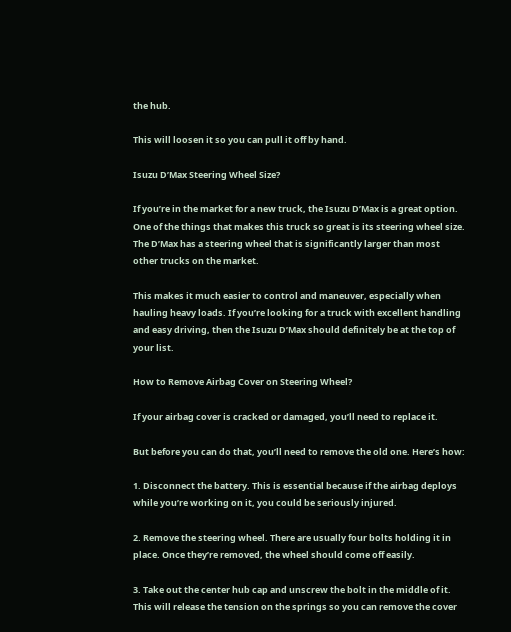the hub.

This will loosen it so you can pull it off by hand.

Isuzu D’Max Steering Wheel Size?

If you’re in the market for a new truck, the Isuzu D’Max is a great option. One of the things that makes this truck so great is its steering wheel size. The D’Max has a steering wheel that is significantly larger than most other trucks on the market.

This makes it much easier to control and maneuver, especially when hauling heavy loads. If you’re looking for a truck with excellent handling and easy driving, then the Isuzu D’Max should definitely be at the top of your list.

How to Remove Airbag Cover on Steering Wheel?

If your airbag cover is cracked or damaged, you’ll need to replace it.

But before you can do that, you’ll need to remove the old one. Here’s how:

1. Disconnect the battery. This is essential because if the airbag deploys while you’re working on it, you could be seriously injured.

2. Remove the steering wheel. There are usually four bolts holding it in place. Once they’re removed, the wheel should come off easily.

3. Take out the center hub cap and unscrew the bolt in the middle of it. This will release the tension on the springs so you can remove the cover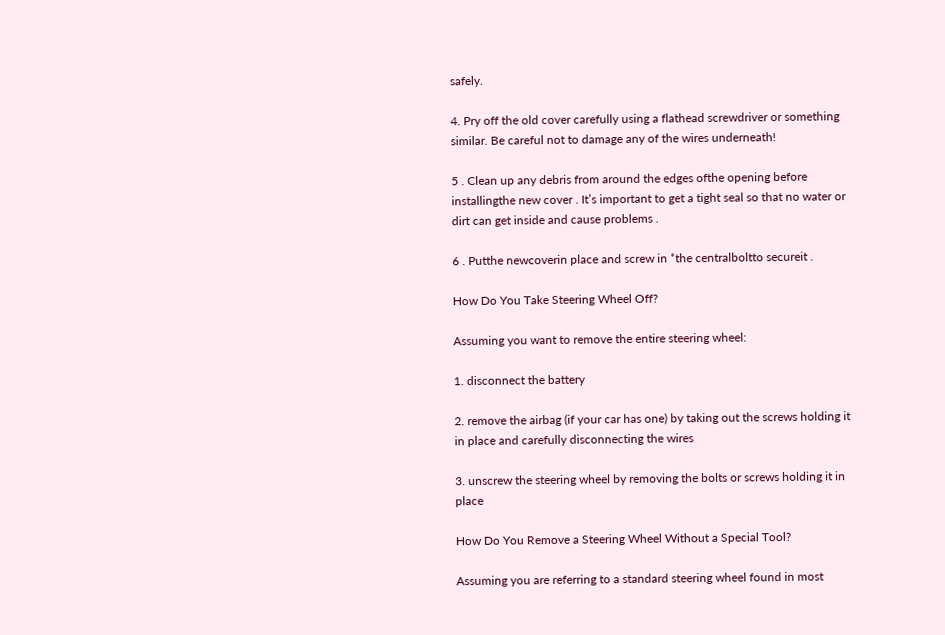safely.

4. Pry off the old cover carefully using a flathead screwdriver or something similar. Be careful not to damage any of the wires underneath!

5 . Clean up any debris from around the edges ofthe opening before installingthe new cover . It’s important to get a tight seal so that no water or dirt can get inside and cause problems .

6 . Putthe newcoverin place and screw in ˚the centralboltto secureit .

How Do You Take Steering Wheel Off?

Assuming you want to remove the entire steering wheel:

1. disconnect the battery

2. remove the airbag (if your car has one) by taking out the screws holding it in place and carefully disconnecting the wires

3. unscrew the steering wheel by removing the bolts or screws holding it in place

How Do You Remove a Steering Wheel Without a Special Tool?

Assuming you are referring to a standard steering wheel found in most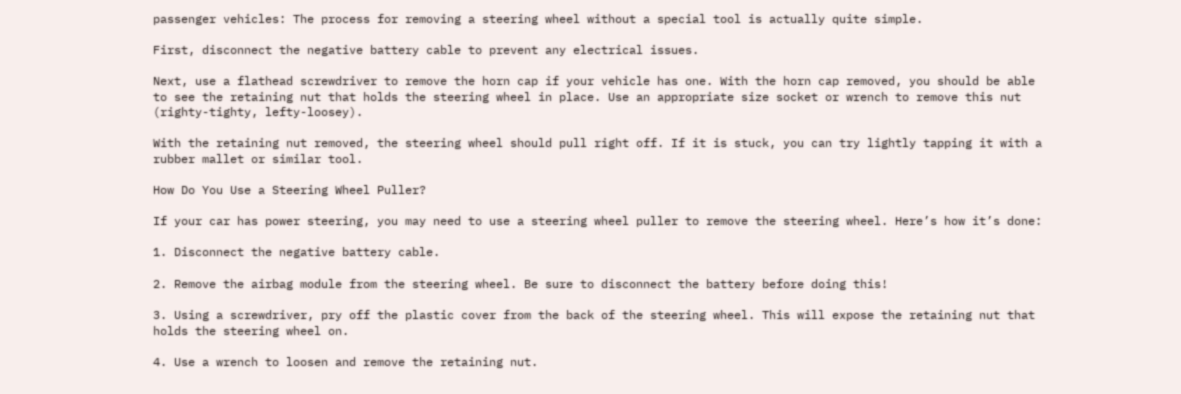passenger vehicles: The process for removing a steering wheel without a special tool is actually quite simple.

First, disconnect the negative battery cable to prevent any electrical issues.

Next, use a flathead screwdriver to remove the horn cap if your vehicle has one. With the horn cap removed, you should be able to see the retaining nut that holds the steering wheel in place. Use an appropriate size socket or wrench to remove this nut (righty-tighty, lefty-loosey).

With the retaining nut removed, the steering wheel should pull right off. If it is stuck, you can try lightly tapping it with a rubber mallet or similar tool.

How Do You Use a Steering Wheel Puller?

If your car has power steering, you may need to use a steering wheel puller to remove the steering wheel. Here’s how it’s done:

1. Disconnect the negative battery cable.

2. Remove the airbag module from the steering wheel. Be sure to disconnect the battery before doing this!

3. Using a screwdriver, pry off the plastic cover from the back of the steering wheel. This will expose the retaining nut that holds the steering wheel on.

4. Use a wrench to loosen and remove the retaining nut.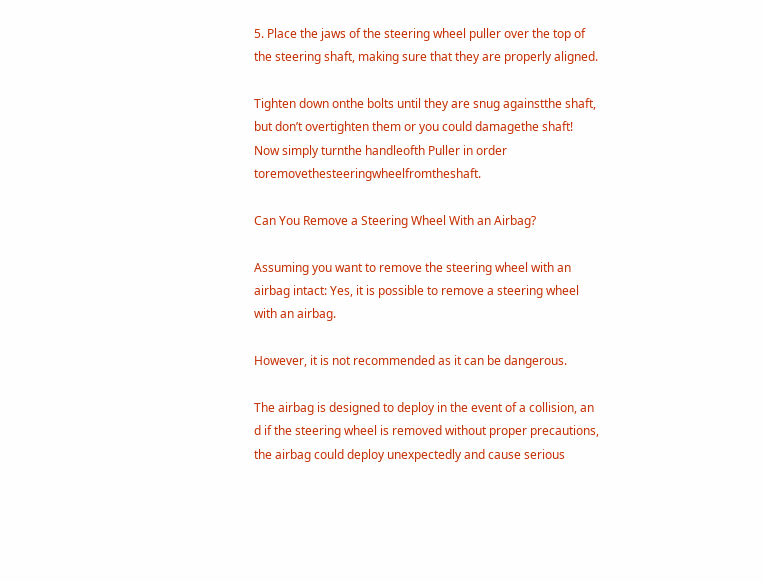5. Place the jaws of the steering wheel puller over the top of the steering shaft, making sure that they are properly aligned.

Tighten down onthe bolts until they are snug againstthe shaft,
but don’t overtighten them or you could damagethe shaft! Now simply turnthe handleofth Puller in order toremovethesteeringwheelfromtheshaft.

Can You Remove a Steering Wheel With an Airbag?

Assuming you want to remove the steering wheel with an airbag intact: Yes, it is possible to remove a steering wheel with an airbag.

However, it is not recommended as it can be dangerous.

The airbag is designed to deploy in the event of a collision, an
d if the steering wheel is removed without proper precautions, the airbag could deploy unexpectedly and cause serious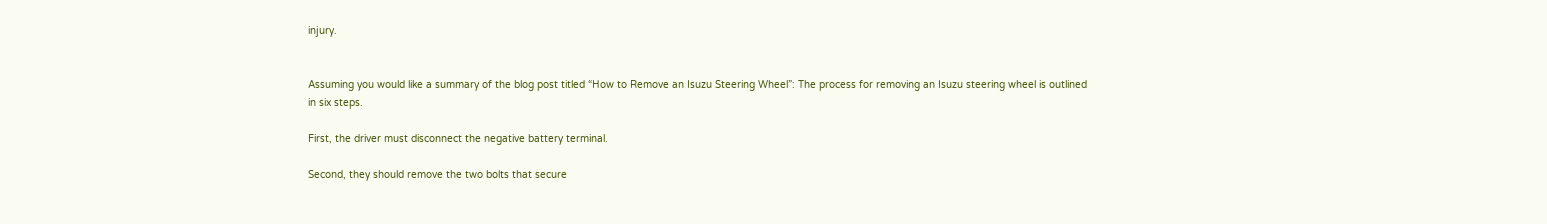injury.


Assuming you would like a summary of the blog post titled “How to Remove an Isuzu Steering Wheel”: The process for removing an Isuzu steering wheel is outlined in six steps.

First, the driver must disconnect the negative battery terminal.

Second, they should remove the two bolts that secure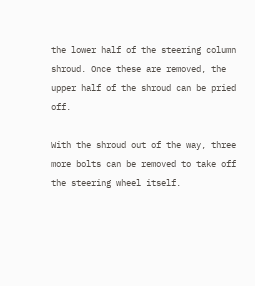the lower half of the steering column shroud. Once these are removed, the upper half of the shroud can be pried off.

With the shroud out of the way, three more bolts can be removed to take off the steering wheel itself.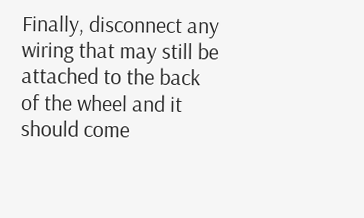Finally, disconnect any wiring that may still be attached to the back of the wheel and it should come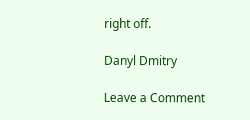right off.

Danyl Dmitry

Leave a Comment